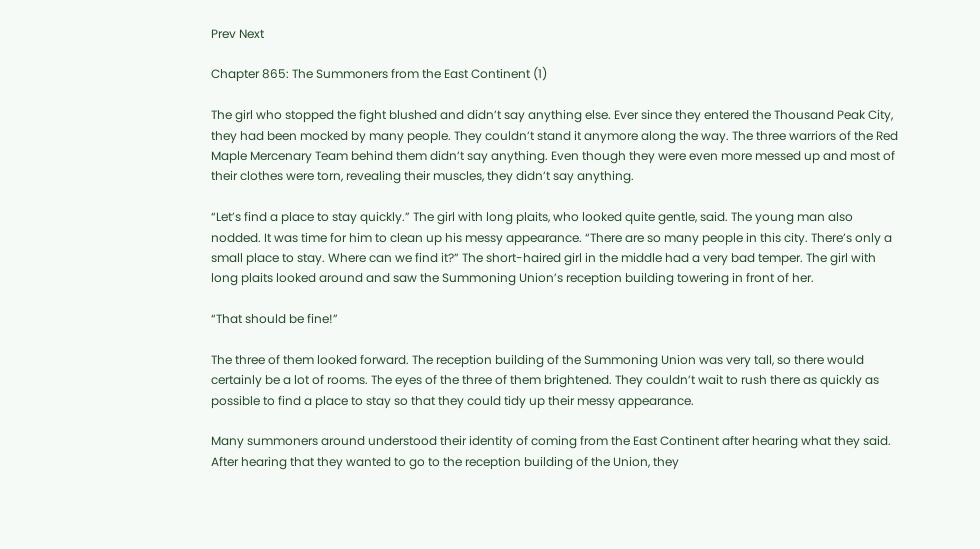Prev Next

Chapter 865: The Summoners from the East Continent (1)

The girl who stopped the fight blushed and didn’t say anything else. Ever since they entered the Thousand Peak City, they had been mocked by many people. They couldn’t stand it anymore along the way. The three warriors of the Red Maple Mercenary Team behind them didn’t say anything. Even though they were even more messed up and most of their clothes were torn, revealing their muscles, they didn’t say anything.

“Let’s find a place to stay quickly.” The girl with long plaits, who looked quite gentle, said. The young man also nodded. It was time for him to clean up his messy appearance. “There are so many people in this city. There’s only a small place to stay. Where can we find it?” The short-haired girl in the middle had a very bad temper. The girl with long plaits looked around and saw the Summoning Union’s reception building towering in front of her.

“That should be fine!”

The three of them looked forward. The reception building of the Summoning Union was very tall, so there would certainly be a lot of rooms. The eyes of the three of them brightened. They couldn’t wait to rush there as quickly as possible to find a place to stay so that they could tidy up their messy appearance.

Many summoners around understood their identity of coming from the East Continent after hearing what they said. After hearing that they wanted to go to the reception building of the Union, they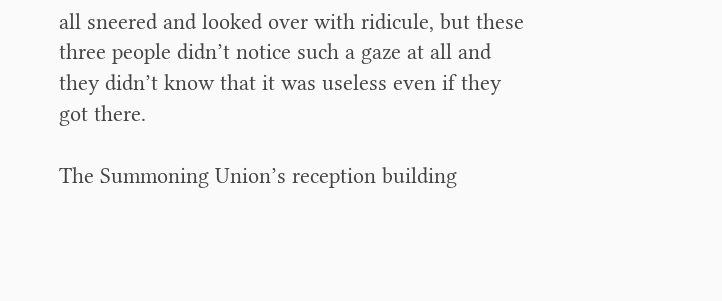all sneered and looked over with ridicule, but these three people didn’t notice such a gaze at all and they didn’t know that it was useless even if they got there.

The Summoning Union’s reception building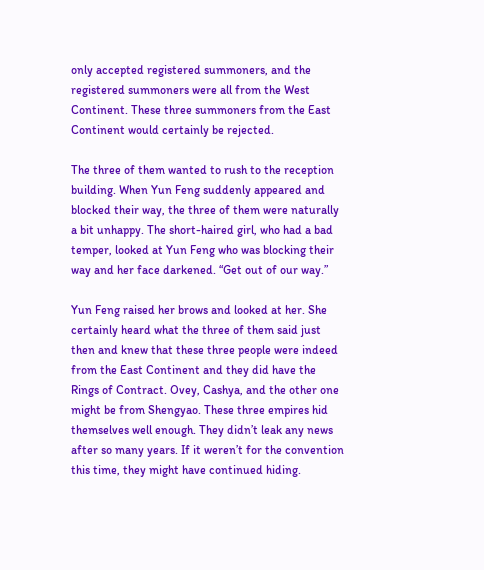only accepted registered summoners, and the registered summoners were all from the West Continent. These three summoners from the East Continent would certainly be rejected.

The three of them wanted to rush to the reception building. When Yun Feng suddenly appeared and blocked their way, the three of them were naturally a bit unhappy. The short-haired girl, who had a bad temper, looked at Yun Feng who was blocking their way and her face darkened. “Get out of our way.”

Yun Feng raised her brows and looked at her. She certainly heard what the three of them said just then and knew that these three people were indeed from the East Continent and they did have the Rings of Contract. Ovey, Cashya, and the other one might be from Shengyao. These three empires hid themselves well enough. They didn’t leak any news after so many years. If it weren’t for the convention this time, they might have continued hiding.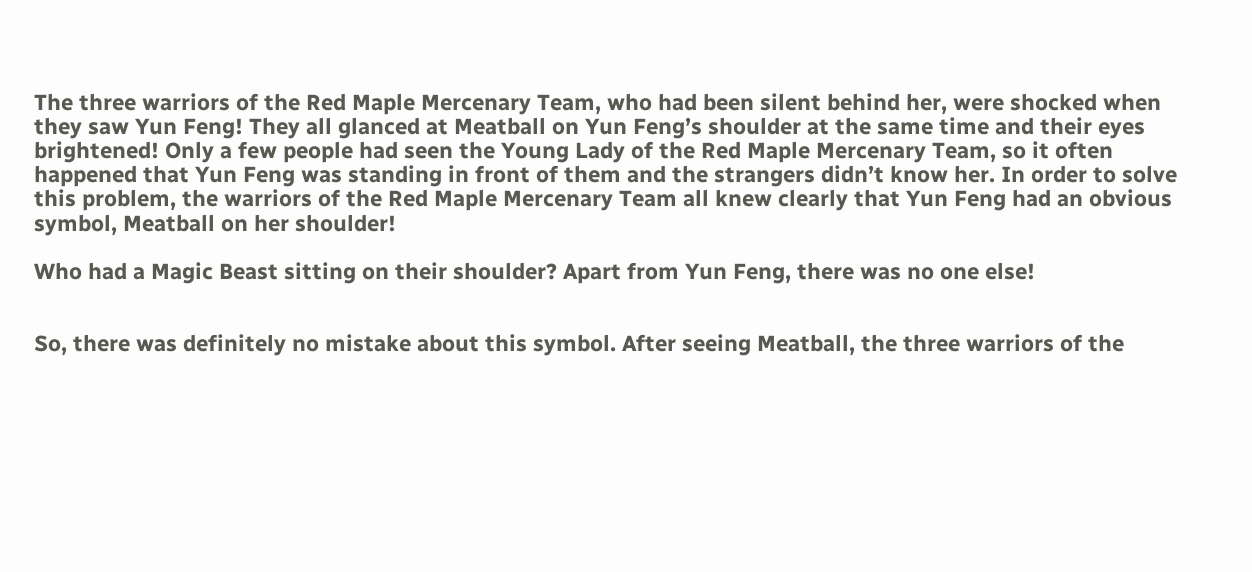The three warriors of the Red Maple Mercenary Team, who had been silent behind her, were shocked when they saw Yun Feng! They all glanced at Meatball on Yun Feng’s shoulder at the same time and their eyes brightened! Only a few people had seen the Young Lady of the Red Maple Mercenary Team, so it often happened that Yun Feng was standing in front of them and the strangers didn’t know her. In order to solve this problem, the warriors of the Red Maple Mercenary Team all knew clearly that Yun Feng had an obvious symbol, Meatball on her shoulder!

Who had a Magic Beast sitting on their shoulder? Apart from Yun Feng, there was no one else!


So, there was definitely no mistake about this symbol. After seeing Meatball, the three warriors of the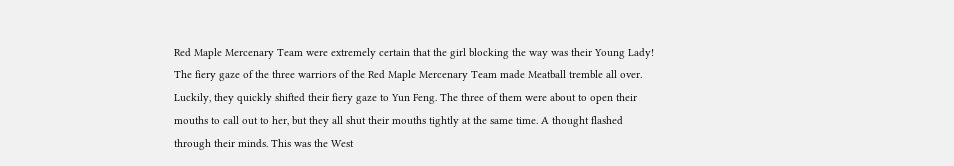Red Maple Mercenary Team were extremely certain that the girl blocking the way was their Young Lady! The fiery gaze of the three warriors of the Red Maple Mercenary Team made Meatball tremble all over. Luckily, they quickly shifted their fiery gaze to Yun Feng. The three of them were about to open their mouths to call out to her, but they all shut their mouths tightly at the same time. A thought flashed through their minds. This was the West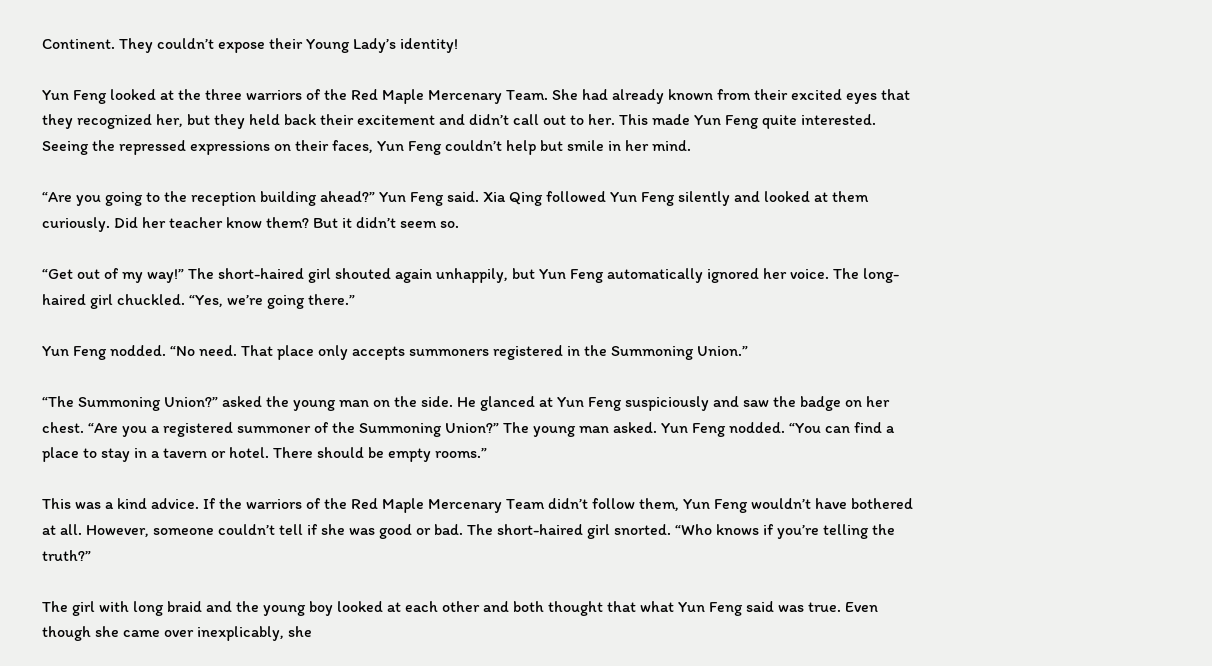Continent. They couldn’t expose their Young Lady’s identity!

Yun Feng looked at the three warriors of the Red Maple Mercenary Team. She had already known from their excited eyes that they recognized her, but they held back their excitement and didn’t call out to her. This made Yun Feng quite interested. Seeing the repressed expressions on their faces, Yun Feng couldn’t help but smile in her mind.

“Are you going to the reception building ahead?” Yun Feng said. Xia Qing followed Yun Feng silently and looked at them curiously. Did her teacher know them? But it didn’t seem so.

“Get out of my way!” The short-haired girl shouted again unhappily, but Yun Feng automatically ignored her voice. The long-haired girl chuckled. “Yes, we’re going there.”

Yun Feng nodded. “No need. That place only accepts summoners registered in the Summoning Union.”

“The Summoning Union?” asked the young man on the side. He glanced at Yun Feng suspiciously and saw the badge on her chest. “Are you a registered summoner of the Summoning Union?” The young man asked. Yun Feng nodded. “You can find a place to stay in a tavern or hotel. There should be empty rooms.”

This was a kind advice. If the warriors of the Red Maple Mercenary Team didn’t follow them, Yun Feng wouldn’t have bothered at all. However, someone couldn’t tell if she was good or bad. The short-haired girl snorted. “Who knows if you’re telling the truth?”

The girl with long braid and the young boy looked at each other and both thought that what Yun Feng said was true. Even though she came over inexplicably, she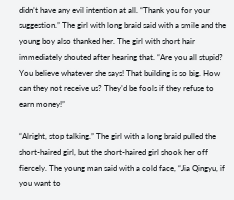didn’t have any evil intention at all. “Thank you for your suggestion.” The girl with long braid said with a smile and the young boy also thanked her. The girl with short hair immediately shouted after hearing that. “Are you all stupid? You believe whatever she says! That building is so big. How can they not receive us? They’d be fools if they refuse to earn money!”

“Alright, stop talking.” The girl with a long braid pulled the short-haired girl, but the short-haired girl shook her off fiercely. The young man said with a cold face, “Jia Qingyu, if you want to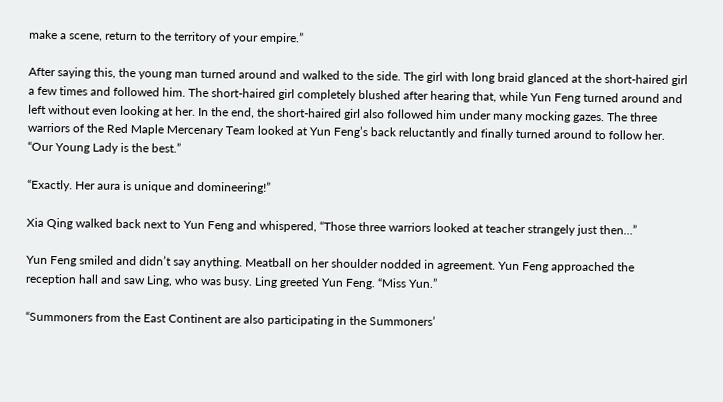make a scene, return to the territory of your empire.”

After saying this, the young man turned around and walked to the side. The girl with long braid glanced at the short-haired girl a few times and followed him. The short-haired girl completely blushed after hearing that, while Yun Feng turned around and left without even looking at her. In the end, the short-haired girl also followed him under many mocking gazes. The three warriors of the Red Maple Mercenary Team looked at Yun Feng’s back reluctantly and finally turned around to follow her. “Our Young Lady is the best.”

“Exactly. Her aura is unique and domineering!”

Xia Qing walked back next to Yun Feng and whispered, “Those three warriors looked at teacher strangely just then…”

Yun Feng smiled and didn’t say anything. Meatball on her shoulder nodded in agreement. Yun Feng approached the reception hall and saw Ling, who was busy. Ling greeted Yun Feng. “Miss Yun.”

“Summoners from the East Continent are also participating in the Summoners’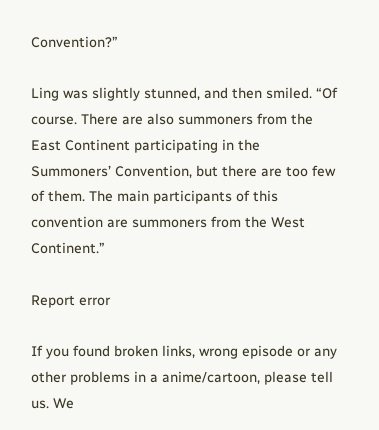Convention?”

Ling was slightly stunned, and then smiled. “Of course. There are also summoners from the East Continent participating in the Summoners’ Convention, but there are too few of them. The main participants of this convention are summoners from the West Continent.”

Report error

If you found broken links, wrong episode or any other problems in a anime/cartoon, please tell us. We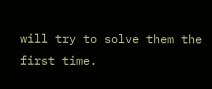will try to solve them the first time.